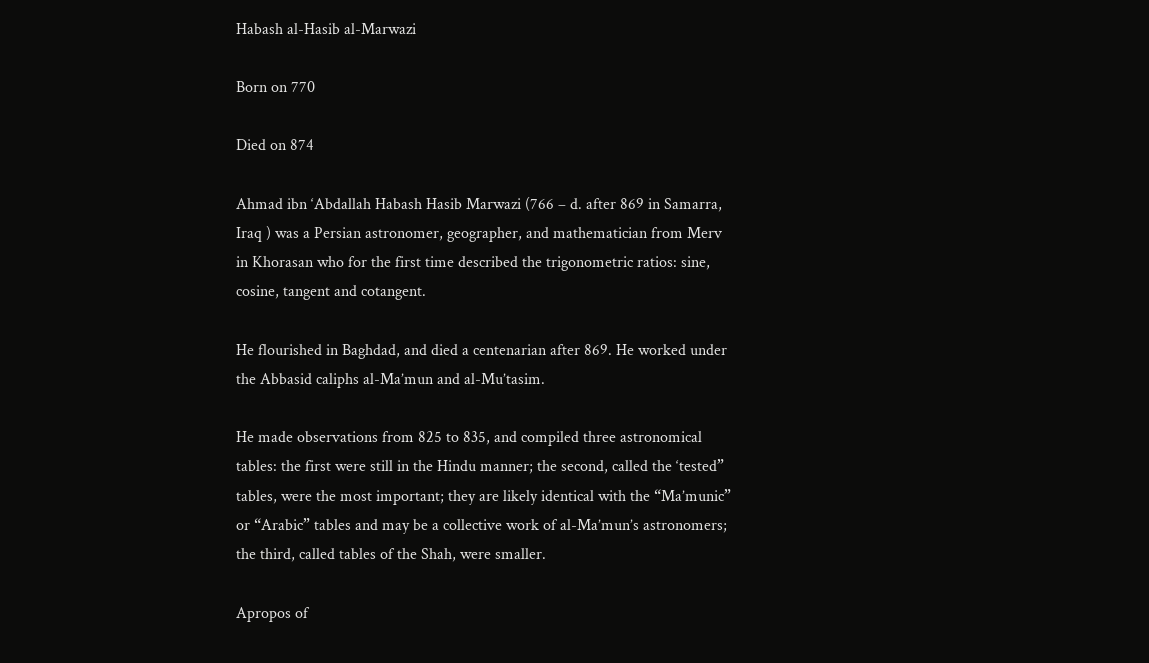Habash al-Hasib al-Marwazi

Born on 770

Died on 874

Ahmad ibn ‘Abdallah Habash Hasib Marwazi (766 – d. after 869 in Samarra, Iraq ) was a Persian astronomer, geographer, and mathematician from Merv in Khorasan who for the first time described the trigonometric ratios: sine, cosine, tangent and cotangent.

He flourished in Baghdad, and died a centenarian after 869. He worked under the Abbasid caliphs al-Ma’mun and al-Mu’tasim.

He made observations from 825 to 835, and compiled three astronomical tables: the first were still in the Hindu manner; the second, called the ‘tested” tables, were the most important; they are likely identical with the “Ma’munic” or “Arabic” tables and may be a collective work of al-Ma’mun’s astronomers; the third, called tables of the Shah, were smaller.

Apropos of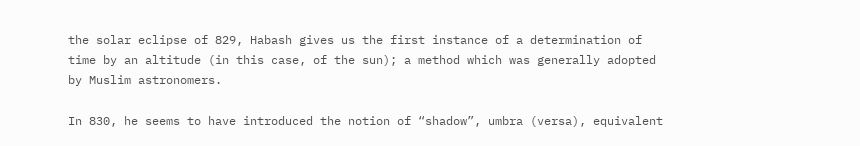the solar eclipse of 829, Habash gives us the first instance of a determination of time by an altitude (in this case, of the sun); a method which was generally adopted by Muslim astronomers.

In 830, he seems to have introduced the notion of “shadow”, umbra (versa), equivalent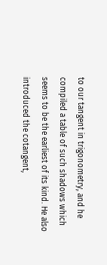to our tangent in trigonometry, and he compiled a table of such shadows which seems to be the earliest of its kind. He also introduced the cotangent,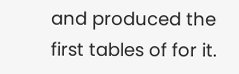and produced the first tables of for it.